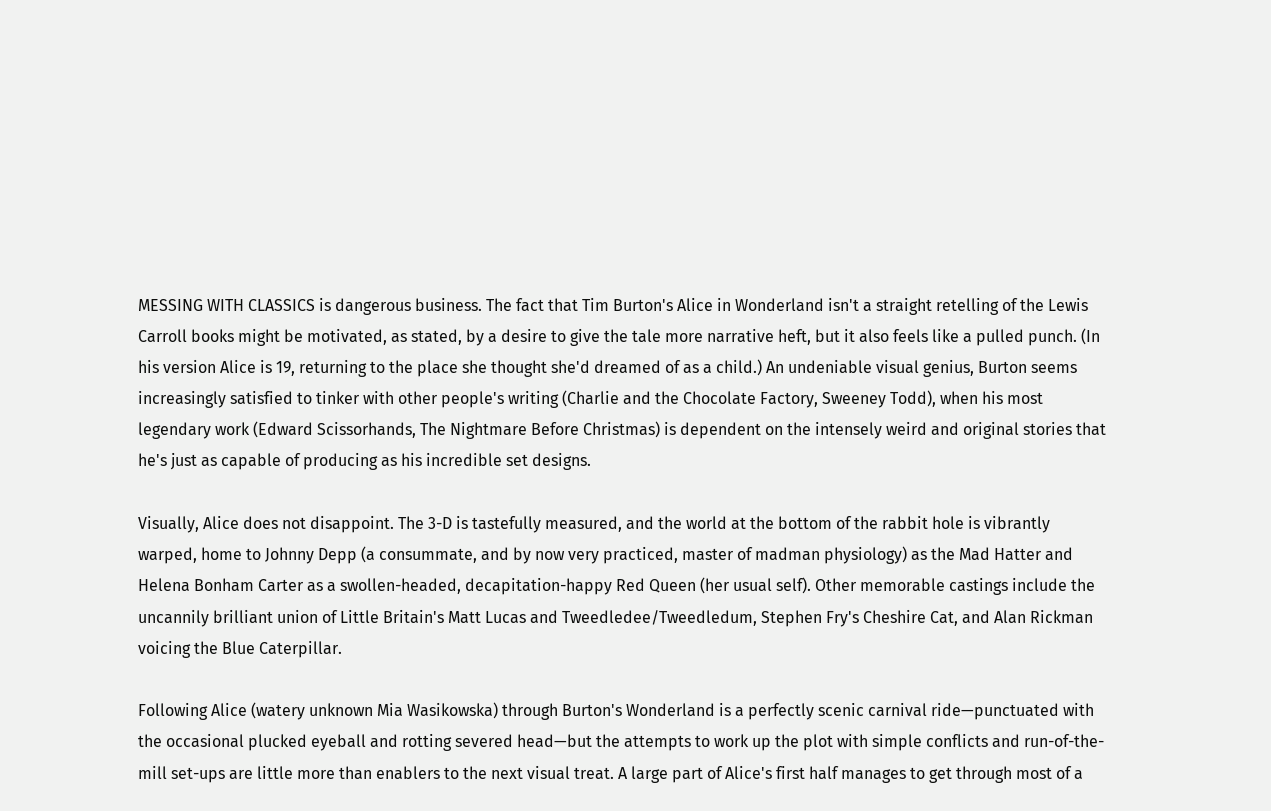MESSING WITH CLASSICS is dangerous business. The fact that Tim Burton's Alice in Wonderland isn't a straight retelling of the Lewis Carroll books might be motivated, as stated, by a desire to give the tale more narrative heft, but it also feels like a pulled punch. (In his version Alice is 19, returning to the place she thought she'd dreamed of as a child.) An undeniable visual genius, Burton seems increasingly satisfied to tinker with other people's writing (Charlie and the Chocolate Factory, Sweeney Todd), when his most legendary work (Edward Scissorhands, The Nightmare Before Christmas) is dependent on the intensely weird and original stories that he's just as capable of producing as his incredible set designs.

Visually, Alice does not disappoint. The 3-D is tastefully measured, and the world at the bottom of the rabbit hole is vibrantly warped, home to Johnny Depp (a consummate, and by now very practiced, master of madman physiology) as the Mad Hatter and Helena Bonham Carter as a swollen-headed, decapitation-happy Red Queen (her usual self). Other memorable castings include the uncannily brilliant union of Little Britain's Matt Lucas and Tweedledee/Tweedledum, Stephen Fry's Cheshire Cat, and Alan Rickman voicing the Blue Caterpillar.

Following Alice (watery unknown Mia Wasikowska) through Burton's Wonderland is a perfectly scenic carnival ride—punctuated with the occasional plucked eyeball and rotting severed head—but the attempts to work up the plot with simple conflicts and run-of-the-mill set-ups are little more than enablers to the next visual treat. A large part of Alice's first half manages to get through most of a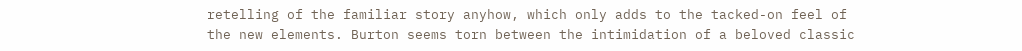retelling of the familiar story anyhow, which only adds to the tacked-on feel of the new elements. Burton seems torn between the intimidation of a beloved classic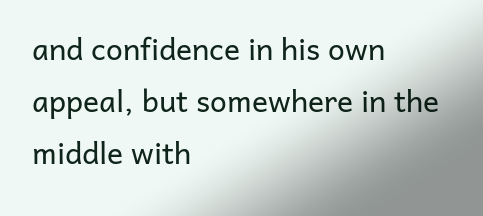and confidence in his own appeal, but somewhere in the middle with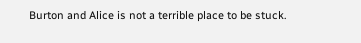Burton and Alice is not a terrible place to be stuck.